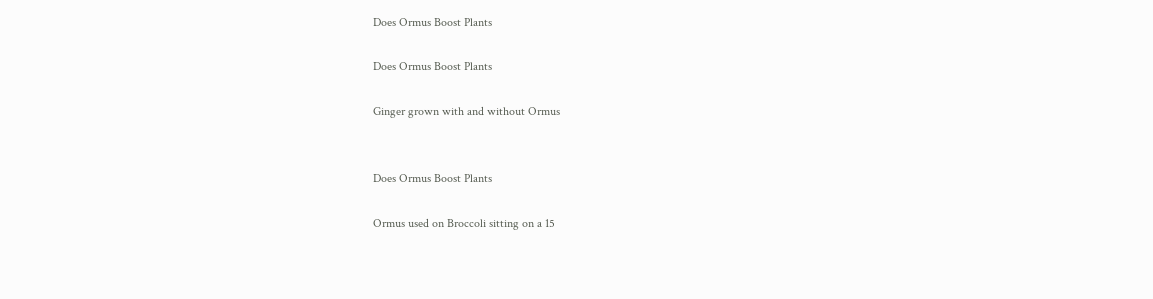Does Ormus Boost Plants

Does Ormus Boost Plants

Ginger grown with and without Ormus


Does Ormus Boost Plants

Ormus used on Broccoli sitting on a 15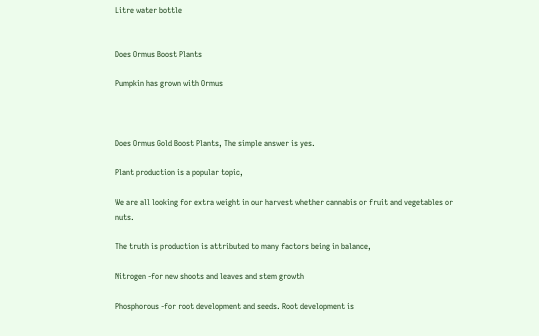Litre water bottle


Does Ormus Boost Plants

Pumpkin has grown with Ormus



Does Ormus Gold Boost Plants, The simple answer is yes.

Plant production is a popular topic,

We are all looking for extra weight in our harvest whether cannabis or fruit and vegetables or nuts.

The truth is production is attributed to many factors being in balance,

Nitrogen -for new shoots and leaves and stem growth

Phosphorous -for root development and seeds. Root development is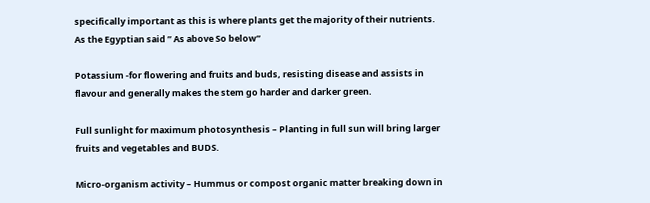specifically important as this is where plants get the majority of their nutrients.  As the Egyptian said ” As above So below”

Potassium -for flowering and fruits and buds, resisting disease and assists in flavour and generally makes the stem go harder and darker green.

Full sunlight for maximum photosynthesis – Planting in full sun will bring larger fruits and vegetables and BUDS.

Micro-organism activity – Hummus or compost organic matter breaking down in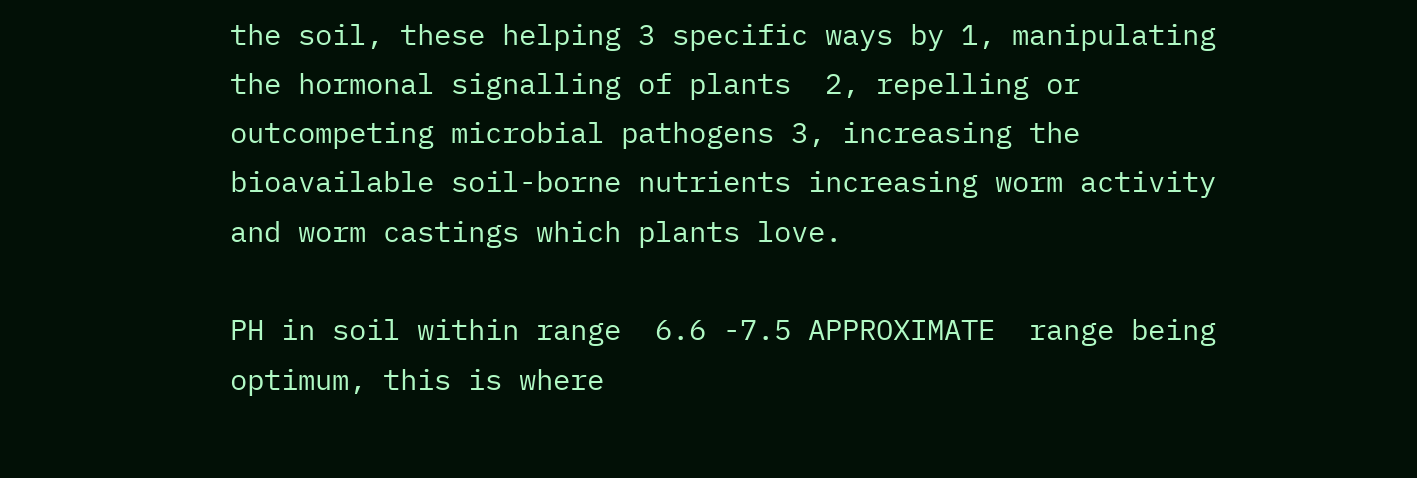the soil, these helping 3 specific ways by 1, manipulating the hormonal signalling of plants  2, repelling or outcompeting microbial pathogens 3, increasing the bioavailable soil-borne nutrients increasing worm activity and worm castings which plants love.

PH in soil within range  6.6 -7.5 APPROXIMATE  range being optimum, this is where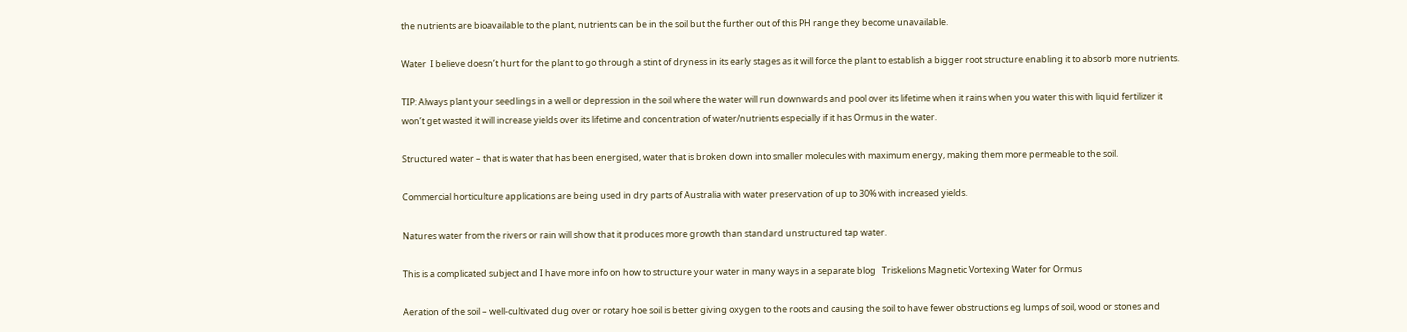the nutrients are bioavailable to the plant, nutrients can be in the soil but the further out of this PH range they become unavailable.

Water  I believe doesn’t hurt for the plant to go through a stint of dryness in its early stages as it will force the plant to establish a bigger root structure enabling it to absorb more nutrients.

TIP: Always plant your seedlings in a well or depression in the soil where the water will run downwards and pool over its lifetime when it rains when you water this with liquid fertilizer it won’t get wasted it will increase yields over its lifetime and concentration of water/nutrients especially if it has Ormus in the water.

Structured water – that is water that has been energised, water that is broken down into smaller molecules with maximum energy, making them more permeable to the soil.

Commercial horticulture applications are being used in dry parts of Australia with water preservation of up to 30% with increased yields.

Natures water from the rivers or rain will show that it produces more growth than standard unstructured tap water.

This is a complicated subject and I have more info on how to structure your water in many ways in a separate blog   Triskelions Magnetic Vortexing Water for Ormus

Aeration of the soil – well-cultivated dug over or rotary hoe soil is better giving oxygen to the roots and causing the soil to have fewer obstructions eg lumps of soil, wood or stones and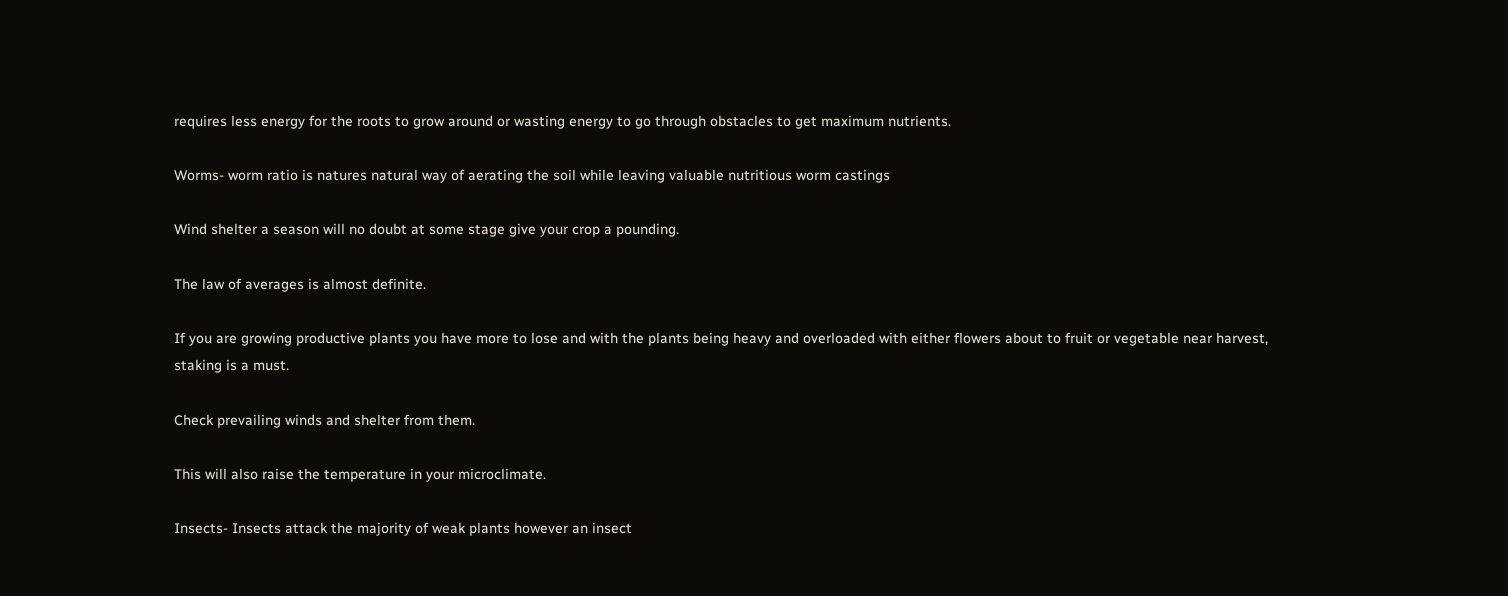requires less energy for the roots to grow around or wasting energy to go through obstacles to get maximum nutrients.

Worms- worm ratio is natures natural way of aerating the soil while leaving valuable nutritious worm castings

Wind shelter a season will no doubt at some stage give your crop a pounding.

The law of averages is almost definite.

If you are growing productive plants you have more to lose and with the plants being heavy and overloaded with either flowers about to fruit or vegetable near harvest, staking is a must.

Check prevailing winds and shelter from them.

This will also raise the temperature in your microclimate.

Insects- Insects attack the majority of weak plants however an insect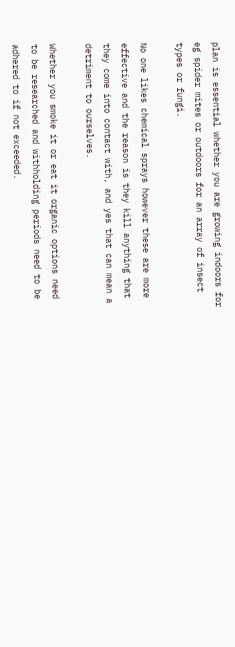plan is essential whether you are growing indoors for eg spider mites or outdoors for an array of insect types or fungi.

No one likes chemical sprays however these are more effective and the reason is they kill anything that they come into contact with, and yes that can mean a detriment to ourselves.

Whether you smoke it or eat it organic options need to be researched and withholding periods need to be adhered to if not exceeded.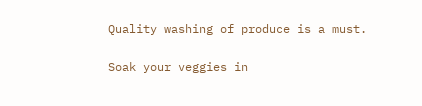Quality washing of produce is a must.

Soak your veggies in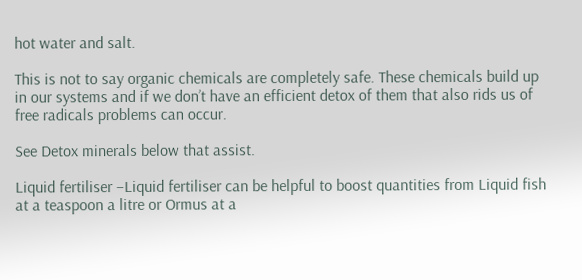hot water and salt.

This is not to say organic chemicals are completely safe. These chemicals build up in our systems and if we don’t have an efficient detox of them that also rids us of free radicals problems can occur.

See Detox minerals below that assist.

Liquid fertiliser –Liquid fertiliser can be helpful to boost quantities from Liquid fish at a teaspoon a litre or Ormus at a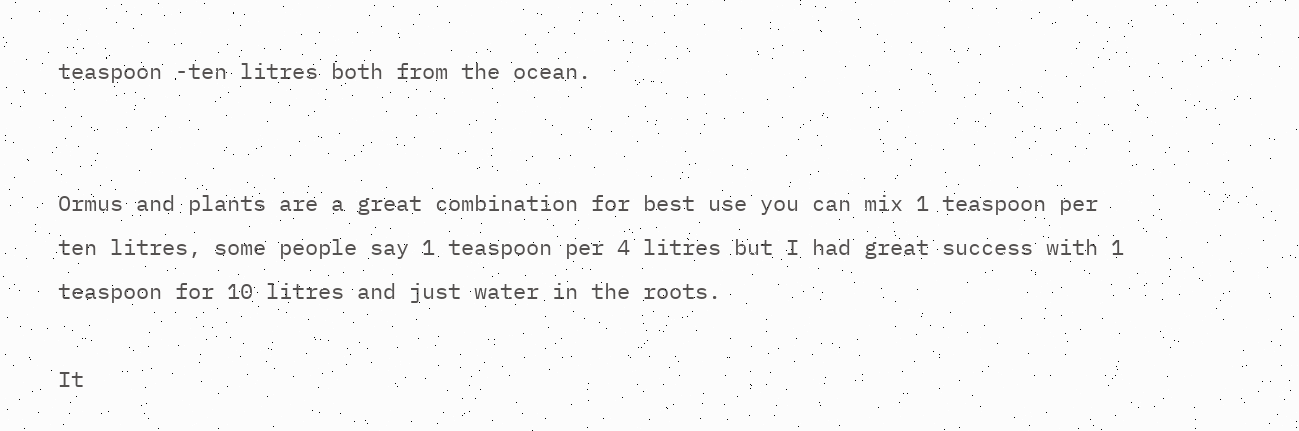teaspoon -ten litres both from the ocean.


Ormus and plants are a great combination for best use you can mix 1 teaspoon per ten litres, some people say 1 teaspoon per 4 litres but I had great success with 1 teaspoon for 10 litres and just water in the roots.

It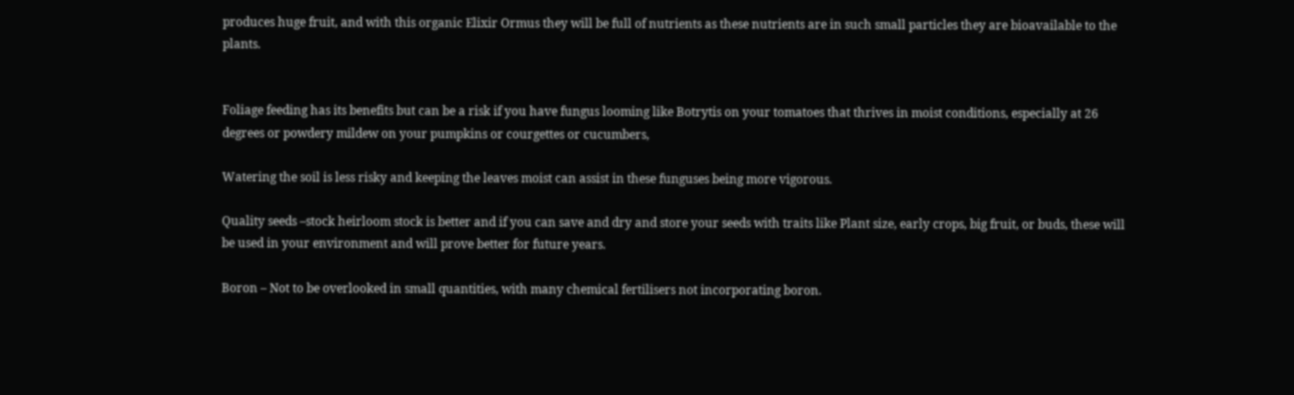produces huge fruit, and with this organic Elixir Ormus they will be full of nutrients as these nutrients are in such small particles they are bioavailable to the plants.


Foliage feeding has its benefits but can be a risk if you have fungus looming like Botrytis on your tomatoes that thrives in moist conditions, especially at 26 degrees or powdery mildew on your pumpkins or courgettes or cucumbers,

Watering the soil is less risky and keeping the leaves moist can assist in these funguses being more vigorous.

Quality seeds –stock heirloom stock is better and if you can save and dry and store your seeds with traits like Plant size, early crops, big fruit, or buds, these will be used in your environment and will prove better for future years.

Boron – Not to be overlooked in small quantities, with many chemical fertilisers not incorporating boron.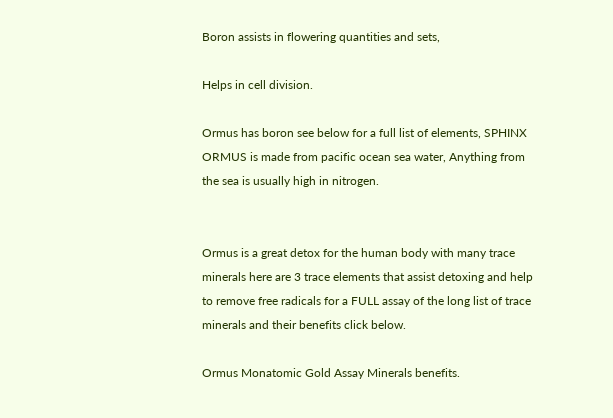Boron assists in flowering quantities and sets,

Helps in cell division.

Ormus has boron see below for a full list of elements, SPHINX ORMUS is made from pacific ocean sea water, Anything from the sea is usually high in nitrogen.


Ormus is a great detox for the human body with many trace minerals here are 3 trace elements that assist detoxing and help to remove free radicals for a FULL assay of the long list of trace minerals and their benefits click below.

Ormus Monatomic Gold Assay Minerals benefits.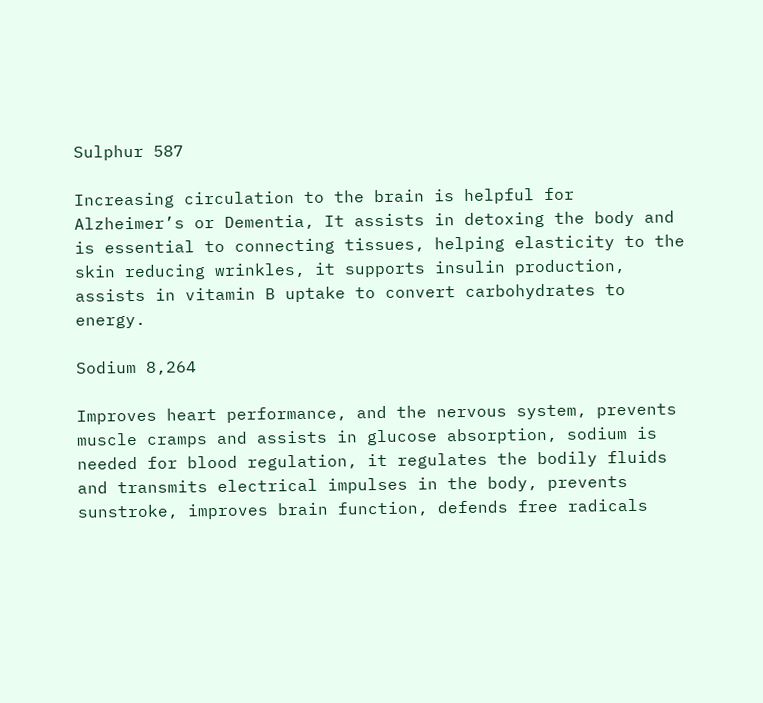Sulphur 587

Increasing circulation to the brain is helpful for Alzheimer’s or Dementia, It assists in detoxing the body and is essential to connecting tissues, helping elasticity to the skin reducing wrinkles, it supports insulin production, assists in vitamin B uptake to convert carbohydrates to energy.

Sodium 8,264

Improves heart performance, and the nervous system, prevents muscle cramps and assists in glucose absorption, sodium is needed for blood regulation, it regulates the bodily fluids and transmits electrical impulses in the body, prevents sunstroke, improves brain function, defends free radicals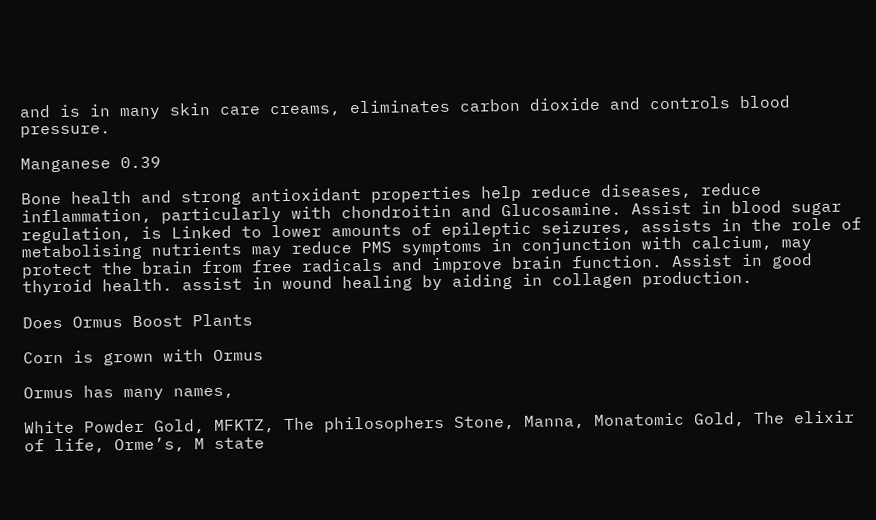and is in many skin care creams, eliminates carbon dioxide and controls blood pressure.

Manganese 0.39

Bone health and strong antioxidant properties help reduce diseases, reduce inflammation, particularly with chondroitin and Glucosamine. Assist in blood sugar regulation, is Linked to lower amounts of epileptic seizures, assists in the role of metabolising nutrients may reduce PMS symptoms in conjunction with calcium, may protect the brain from free radicals and improve brain function. Assist in good thyroid health. assist in wound healing by aiding in collagen production.

Does Ormus Boost Plants

Corn is grown with Ormus

Ormus has many names,

White Powder Gold, MFKTZ, The philosophers Stone, Manna, Monatomic Gold, The elixir of life, Orme’s, M state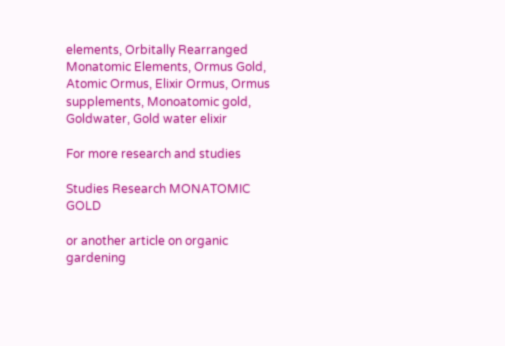elements, Orbitally Rearranged Monatomic Elements, Ormus Gold, Atomic Ormus, Elixir Ormus, Ormus supplements, Monoatomic gold, Goldwater, Gold water elixir

For more research and studies

Studies Research MONATOMIC GOLD

or another article on organic gardening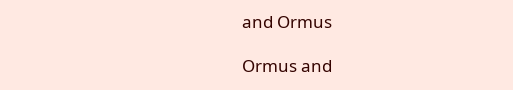and Ormus

Ormus and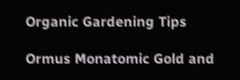Organic Gardening Tips

Ormus Monatomic Gold and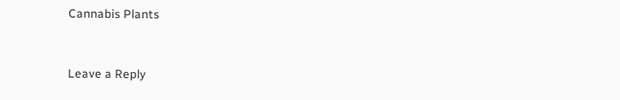Cannabis Plants


Leave a Reply